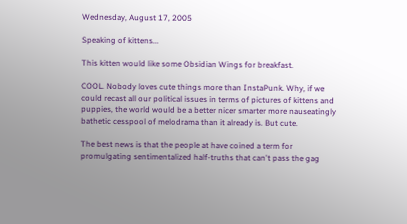Wednesday, August 17, 2005

Speaking of kittens...

This kitten would like some Obsidian Wings for breakfast.

COOL. Nobody loves cute things more than InstaPunk. Why, if we could recast all our political issues in terms of pictures of kittens and puppies, the world would be a better nicer smarter more nauseatingly bathetic cesspool of melodrama than it already is. But cute.

The best news is that the people at have coined a term for promulgating sentimentalized half-truths that can't pass the gag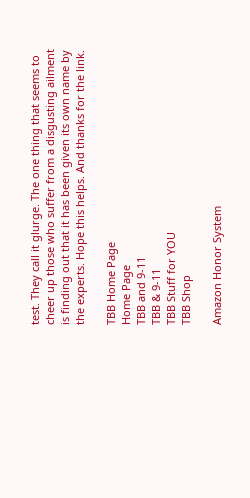test. They call it glurge. The one thing that seems to cheer up those who suffer from a disgusting ailment is finding out that it has been given its own name by the experts. Hope this helps. And thanks for the link.

TBB Home Page
Home Page
TBB and 9-11
TBB & 9-11
TBB Stuff for YOU
TBB Shop

Amazon Honor System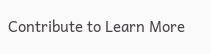Contribute to Learn More